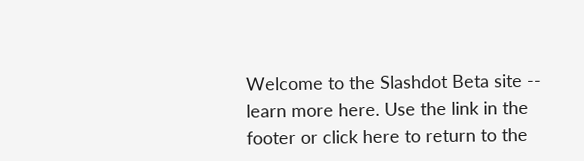Welcome to the Slashdot Beta site -- learn more here. Use the link in the footer or click here to return to the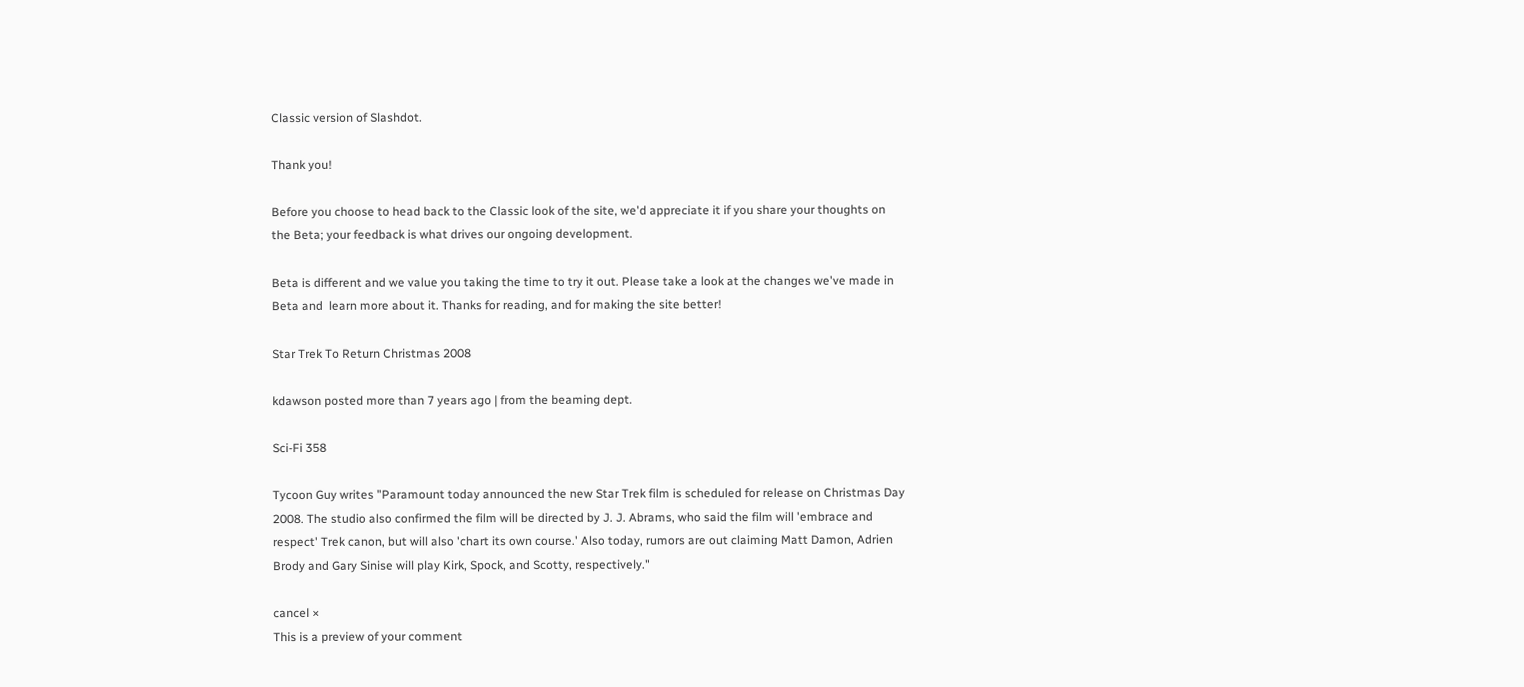Classic version of Slashdot.

Thank you!

Before you choose to head back to the Classic look of the site, we'd appreciate it if you share your thoughts on the Beta; your feedback is what drives our ongoing development.

Beta is different and we value you taking the time to try it out. Please take a look at the changes we've made in Beta and  learn more about it. Thanks for reading, and for making the site better!

Star Trek To Return Christmas 2008

kdawson posted more than 7 years ago | from the beaming dept.

Sci-Fi 358

Tycoon Guy writes "Paramount today announced the new Star Trek film is scheduled for release on Christmas Day 2008. The studio also confirmed the film will be directed by J. J. Abrams, who said the film will 'embrace and respect' Trek canon, but will also 'chart its own course.' Also today, rumors are out claiming Matt Damon, Adrien Brody and Gary Sinise will play Kirk, Spock, and Scotty, respectively."

cancel ×
This is a preview of your comment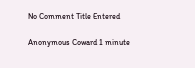No Comment Title Entered

Anonymous Coward 1 minute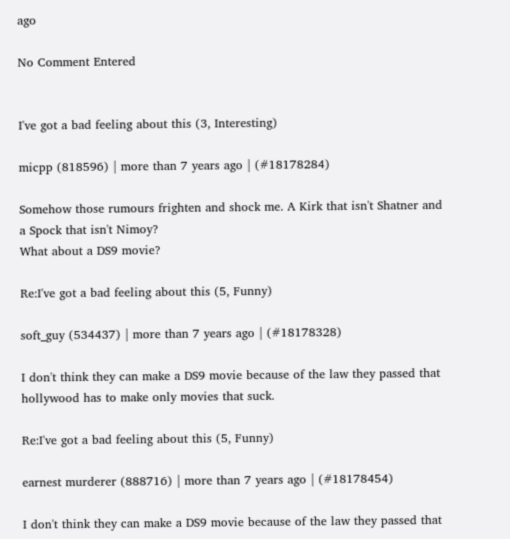ago

No Comment Entered


I've got a bad feeling about this (3, Interesting)

micpp (818596) | more than 7 years ago | (#18178284)

Somehow those rumours frighten and shock me. A Kirk that isn't Shatner and a Spock that isn't Nimoy?
What about a DS9 movie?

Re:I've got a bad feeling about this (5, Funny)

soft_guy (534437) | more than 7 years ago | (#18178328)

I don't think they can make a DS9 movie because of the law they passed that hollywood has to make only movies that suck.

Re:I've got a bad feeling about this (5, Funny)

earnest murderer (888716) | more than 7 years ago | (#18178454)

I don't think they can make a DS9 movie because of the law they passed that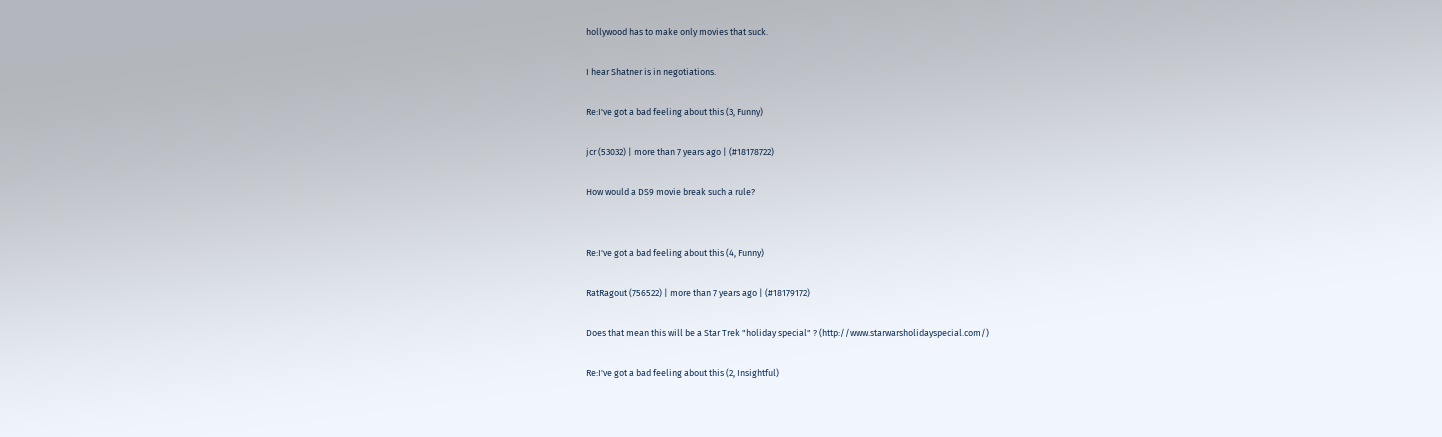hollywood has to make only movies that suck.

I hear Shatner is in negotiations.

Re:I've got a bad feeling about this (3, Funny)

jcr (53032) | more than 7 years ago | (#18178722)

How would a DS9 movie break such a rule?


Re:I've got a bad feeling about this (4, Funny)

RatRagout (756522) | more than 7 years ago | (#18179172)

Does that mean this will be a Star Trek "holiday special" ? (http://www.starwarsholidayspecial.com/)

Re:I've got a bad feeling about this (2, Insightful)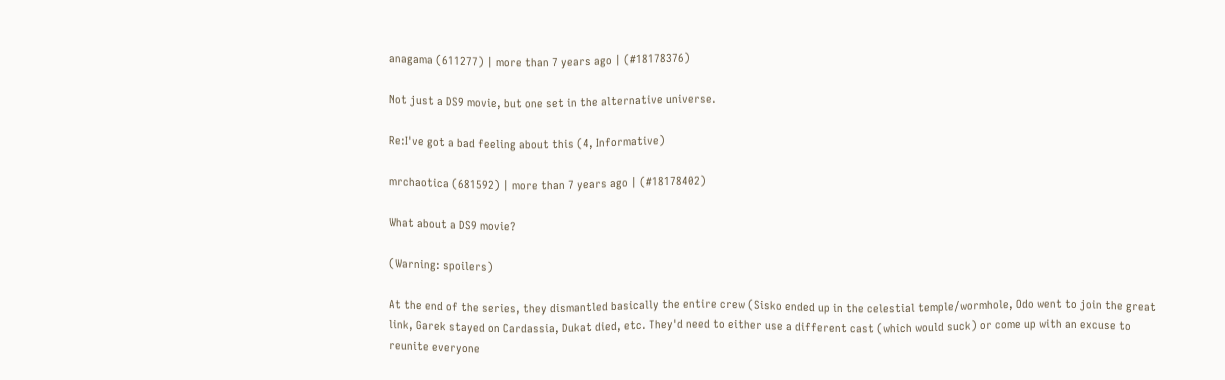anagama (611277) | more than 7 years ago | (#18178376)

Not just a DS9 movie, but one set in the alternative universe.

Re:I've got a bad feeling about this (4, Informative)

mrchaotica (681592) | more than 7 years ago | (#18178402)

What about a DS9 movie?

(Warning: spoilers)

At the end of the series, they dismantled basically the entire crew (Sisko ended up in the celestial temple/wormhole, Odo went to join the great link, Garek stayed on Cardassia, Dukat died, etc. They'd need to either use a different cast (which would suck) or come up with an excuse to reunite everyone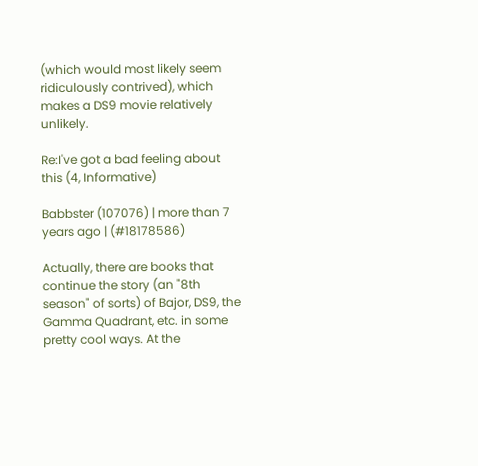(which would most likely seem ridiculously contrived), which makes a DS9 movie relatively unlikely.

Re:I've got a bad feeling about this (4, Informative)

Babbster (107076) | more than 7 years ago | (#18178586)

Actually, there are books that continue the story (an "8th season" of sorts) of Bajor, DS9, the Gamma Quadrant, etc. in some pretty cool ways. At the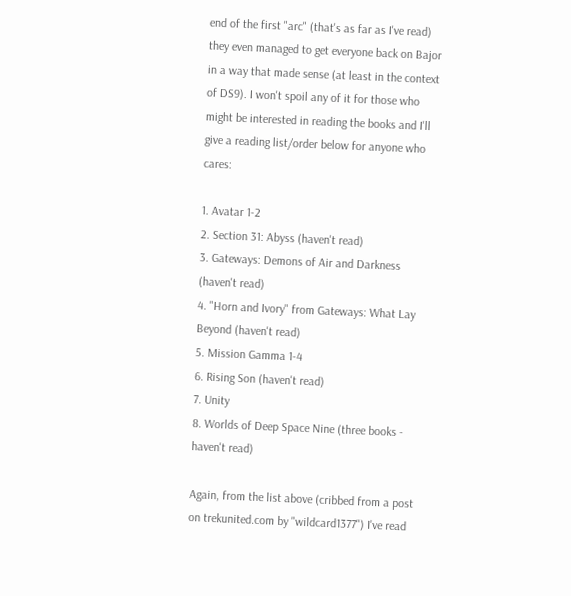end of the first "arc" (that's as far as I've read) they even managed to get everyone back on Bajor in a way that made sense (at least in the context of DS9). I won't spoil any of it for those who might be interested in reading the books and I'll give a reading list/order below for anyone who cares:

1. Avatar 1-2
2. Section 31: Abyss (haven't read)
3. Gateways: Demons of Air and Darkness (haven't read)
4. "Horn and Ivory" from Gateways: What Lay Beyond (haven't read)
5. Mission Gamma 1-4
6. Rising Son (haven't read)
7. Unity
8. Worlds of Deep Space Nine (three books - haven't read)

Again, from the list above (cribbed from a post on trekunited.com by "wildcard1377") I've read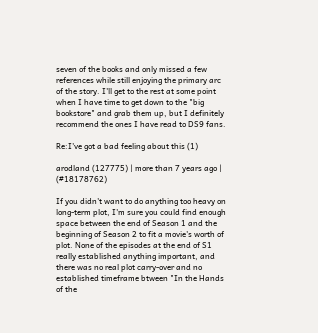seven of the books and only missed a few references while still enjoying the primary arc of the story. I'll get to the rest at some point when I have time to get down to the "big bookstore" and grab them up, but I definitely recommend the ones I have read to DS9 fans.

Re:I've got a bad feeling about this (1)

arodland (127775) | more than 7 years ago | (#18178762)

If you didn't want to do anything too heavy on long-term plot, I'm sure you could find enough space between the end of Season 1 and the beginning of Season 2 to fit a movie's worth of plot. None of the episodes at the end of S1 really established anything important, and there was no real plot carry-over and no established timeframe btween "In the Hands of the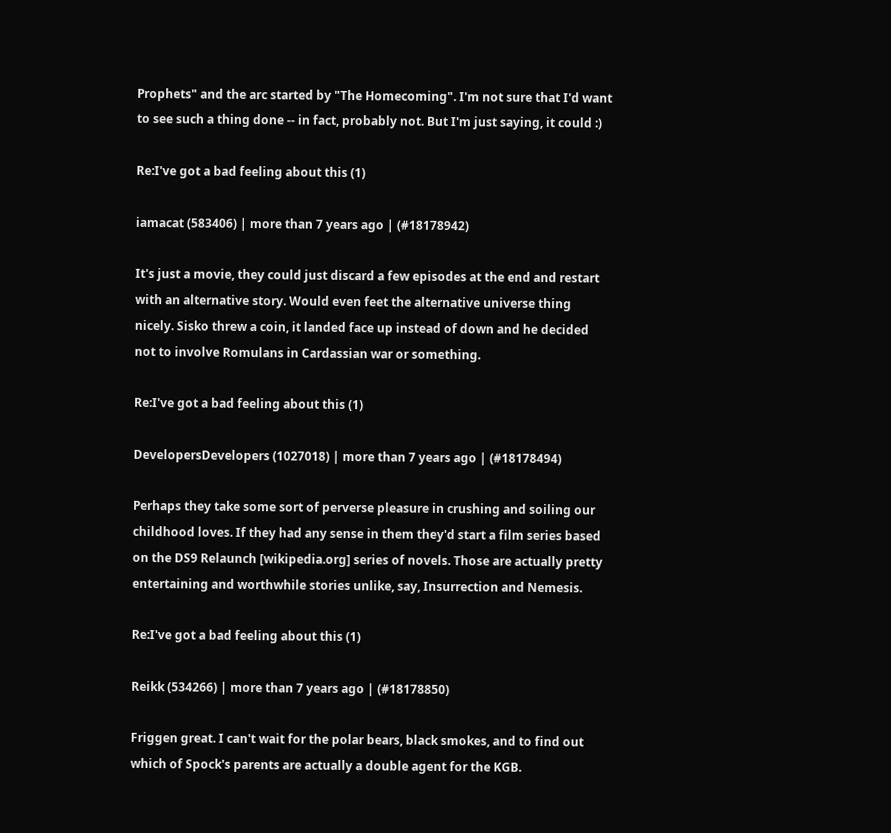Prophets" and the arc started by "The Homecoming". I'm not sure that I'd want to see such a thing done -- in fact, probably not. But I'm just saying, it could :)

Re:I've got a bad feeling about this (1)

iamacat (583406) | more than 7 years ago | (#18178942)

It's just a movie, they could just discard a few episodes at the end and restart with an alternative story. Would even feet the alternative universe thing nicely. Sisko threw a coin, it landed face up instead of down and he decided not to involve Romulans in Cardassian war or something.

Re:I've got a bad feeling about this (1)

DevelopersDevelopers (1027018) | more than 7 years ago | (#18178494)

Perhaps they take some sort of perverse pleasure in crushing and soiling our childhood loves. If they had any sense in them they'd start a film series based on the DS9 Relaunch [wikipedia.org] series of novels. Those are actually pretty entertaining and worthwhile stories unlike, say, Insurrection and Nemesis.

Re:I've got a bad feeling about this (1)

Reikk (534266) | more than 7 years ago | (#18178850)

Friggen great. I can't wait for the polar bears, black smokes, and to find out which of Spock's parents are actually a double agent for the KGB.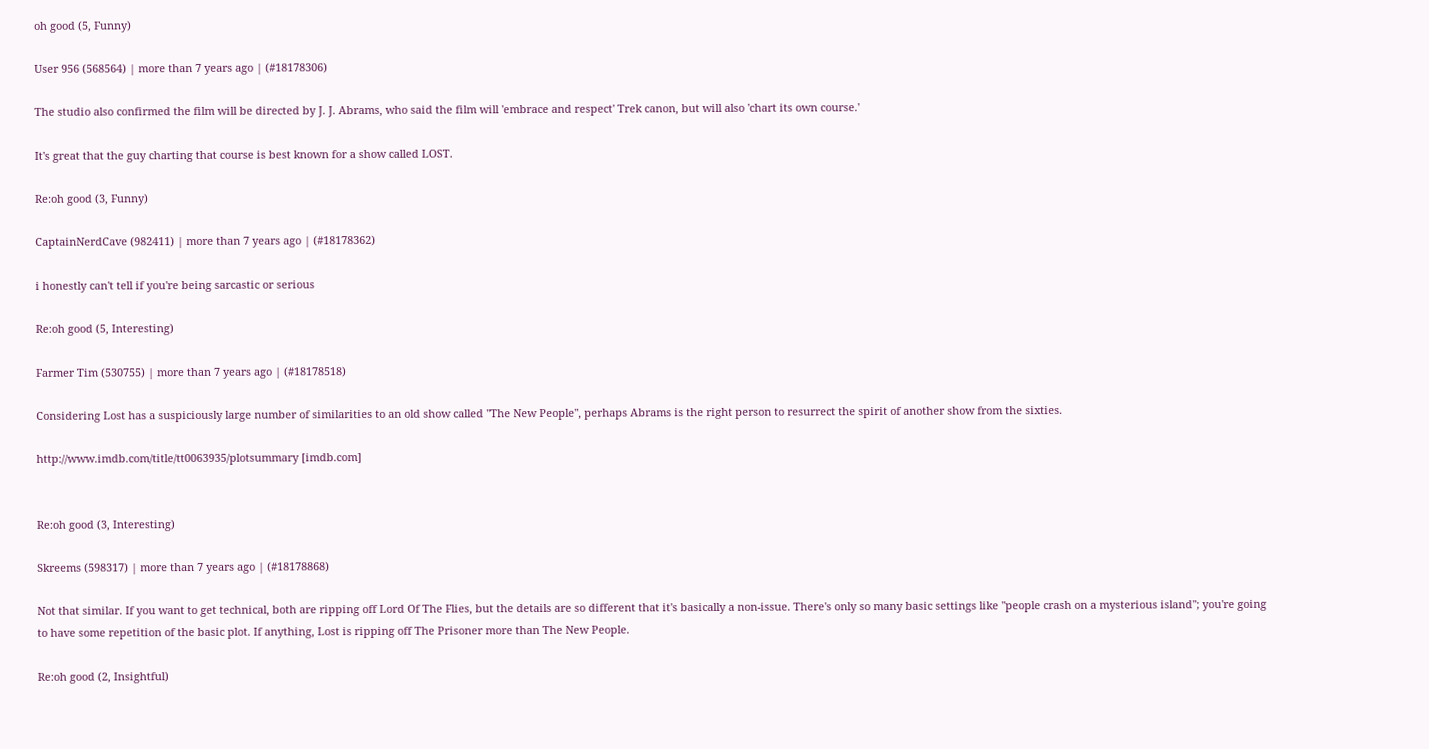oh good (5, Funny)

User 956 (568564) | more than 7 years ago | (#18178306)

The studio also confirmed the film will be directed by J. J. Abrams, who said the film will 'embrace and respect' Trek canon, but will also 'chart its own course.'

It's great that the guy charting that course is best known for a show called LOST.

Re:oh good (3, Funny)

CaptainNerdCave (982411) | more than 7 years ago | (#18178362)

i honestly can't tell if you're being sarcastic or serious

Re:oh good (5, Interesting)

Farmer Tim (530755) | more than 7 years ago | (#18178518)

Considering Lost has a suspiciously large number of similarities to an old show called "The New People", perhaps Abrams is the right person to resurrect the spirit of another show from the sixties.

http://www.imdb.com/title/tt0063935/plotsummary [imdb.com]


Re:oh good (3, Interesting)

Skreems (598317) | more than 7 years ago | (#18178868)

Not that similar. If you want to get technical, both are ripping off Lord Of The Flies, but the details are so different that it's basically a non-issue. There's only so many basic settings like "people crash on a mysterious island"; you're going to have some repetition of the basic plot. If anything, Lost is ripping off The Prisoner more than The New People.

Re:oh good (2, Insightful)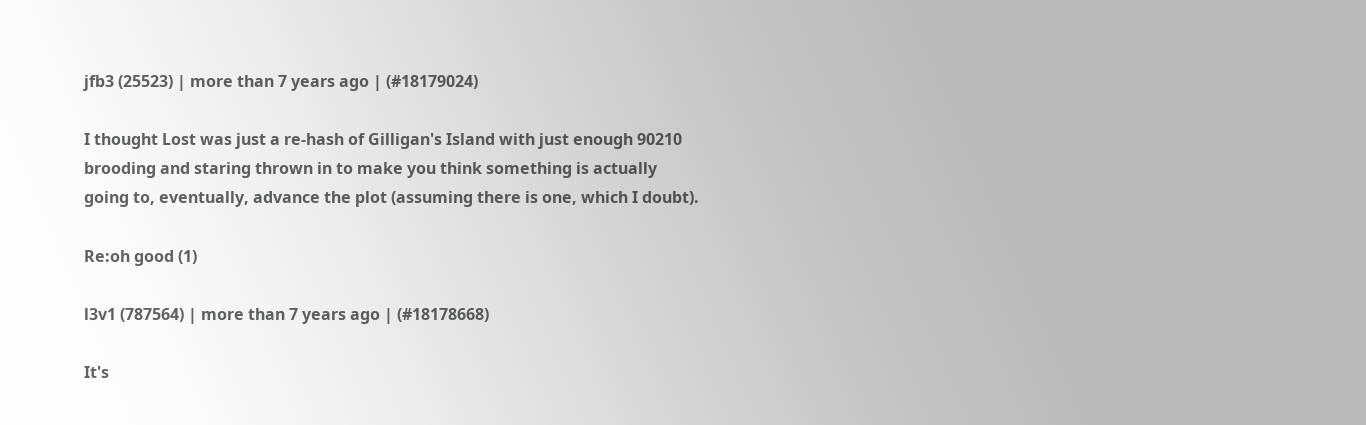jfb3 (25523) | more than 7 years ago | (#18179024)

I thought Lost was just a re-hash of Gilligan's Island with just enough 90210 brooding and staring thrown in to make you think something is actually going to, eventually, advance the plot (assuming there is one, which I doubt).

Re:oh good (1)

l3v1 (787564) | more than 7 years ago | (#18178668)

It's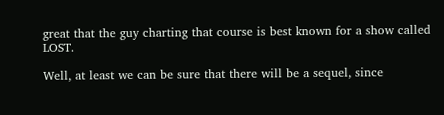great that the guy charting that course is best known for a show called LOST.

Well, at least we can be sure that there will be a sequel, since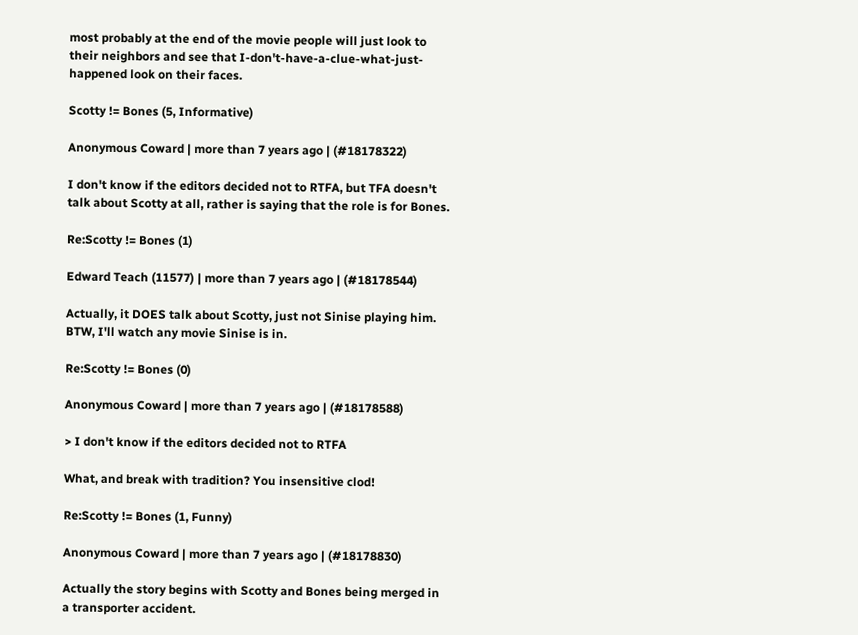most probably at the end of the movie people will just look to their neighbors and see that I-don't-have-a-clue-what-just-happened look on their faces.

Scotty != Bones (5, Informative)

Anonymous Coward | more than 7 years ago | (#18178322)

I don't know if the editors decided not to RTFA, but TFA doesn't talk about Scotty at all, rather is saying that the role is for Bones.

Re:Scotty != Bones (1)

Edward Teach (11577) | more than 7 years ago | (#18178544)

Actually, it DOES talk about Scotty, just not Sinise playing him. BTW, I'll watch any movie Sinise is in.

Re:Scotty != Bones (0)

Anonymous Coward | more than 7 years ago | (#18178588)

> I don't know if the editors decided not to RTFA

What, and break with tradition? You insensitive clod!

Re:Scotty != Bones (1, Funny)

Anonymous Coward | more than 7 years ago | (#18178830)

Actually the story begins with Scotty and Bones being merged in a transporter accident.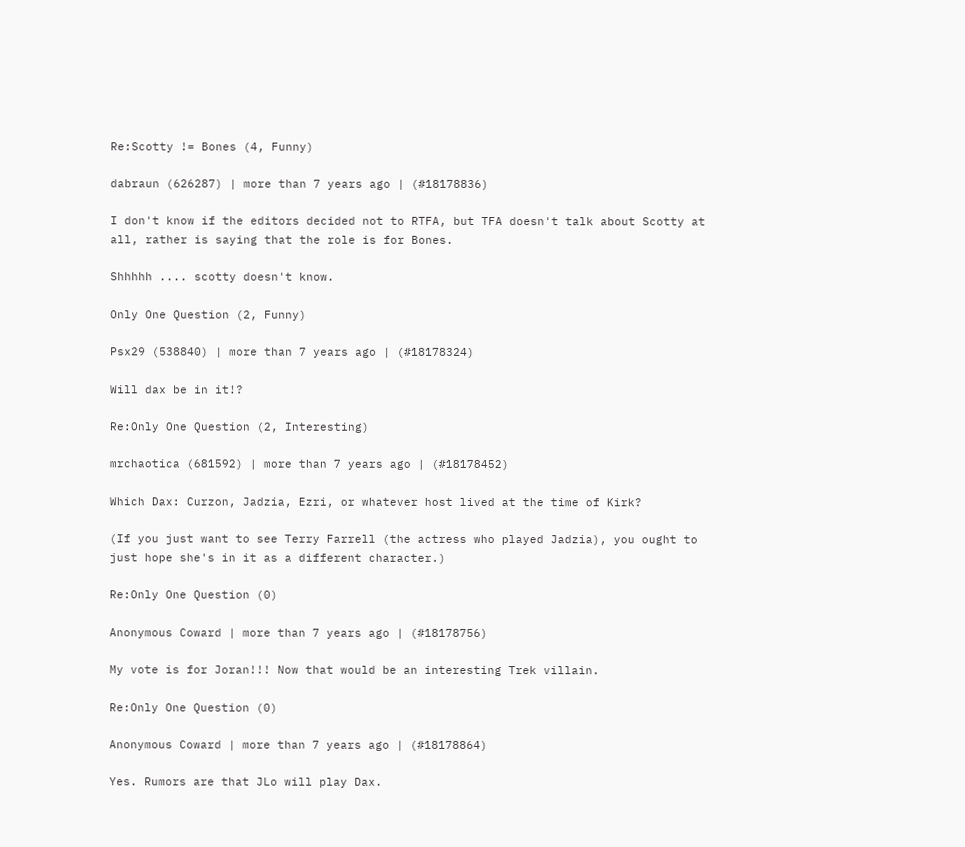Re:Scotty != Bones (4, Funny)

dabraun (626287) | more than 7 years ago | (#18178836)

I don't know if the editors decided not to RTFA, but TFA doesn't talk about Scotty at all, rather is saying that the role is for Bones.

Shhhhh .... scotty doesn't know.

Only One Question (2, Funny)

Psx29 (538840) | more than 7 years ago | (#18178324)

Will dax be in it!?

Re:Only One Question (2, Interesting)

mrchaotica (681592) | more than 7 years ago | (#18178452)

Which Dax: Curzon, Jadzia, Ezri, or whatever host lived at the time of Kirk?

(If you just want to see Terry Farrell (the actress who played Jadzia), you ought to just hope she's in it as a different character.)

Re:Only One Question (0)

Anonymous Coward | more than 7 years ago | (#18178756)

My vote is for Joran!!! Now that would be an interesting Trek villain.

Re:Only One Question (0)

Anonymous Coward | more than 7 years ago | (#18178864)

Yes. Rumors are that JLo will play Dax.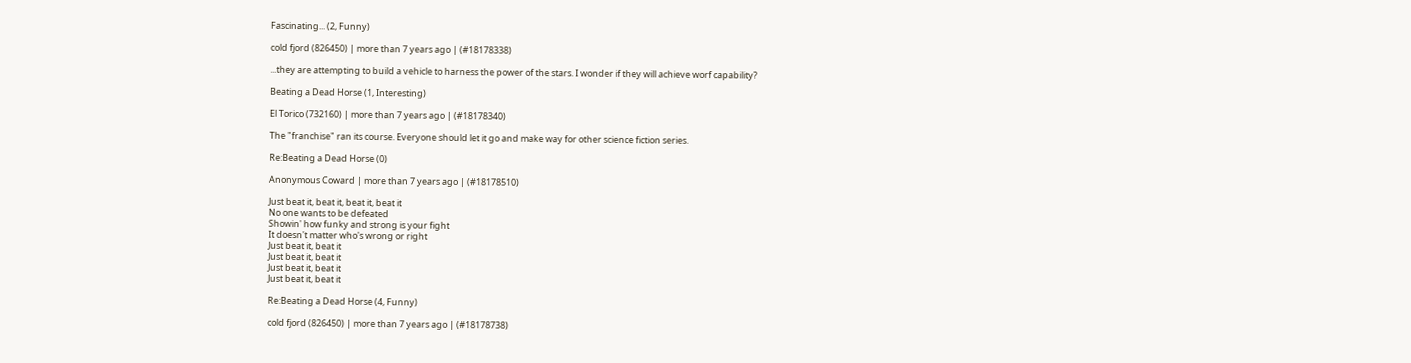Fascinating... (2, Funny)

cold fjord (826450) | more than 7 years ago | (#18178338)

...they are attempting to build a vehicle to harness the power of the stars. I wonder if they will achieve worf capability?

Beating a Dead Horse (1, Interesting)

El Torico (732160) | more than 7 years ago | (#18178340)

The "franchise" ran its course. Everyone should let it go and make way for other science fiction series.

Re:Beating a Dead Horse (0)

Anonymous Coward | more than 7 years ago | (#18178510)

Just beat it, beat it, beat it, beat it
No one wants to be defeated
Showin' how funky and strong is your fight
It doesn't matter who's wrong or right
Just beat it, beat it
Just beat it, beat it
Just beat it, beat it
Just beat it, beat it

Re:Beating a Dead Horse (4, Funny)

cold fjord (826450) | more than 7 years ago | (#18178738)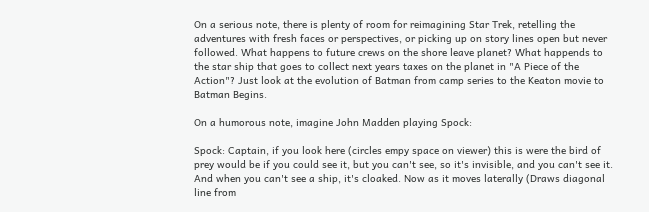On a serious note, there is plenty of room for reimagining Star Trek, retelling the adventures with fresh faces or perspectives, or picking up on story lines open but never followed. What happens to future crews on the shore leave planet? What happends to the star ship that goes to collect next years taxes on the planet in "A Piece of the Action"? Just look at the evolution of Batman from camp series to the Keaton movie to Batman Begins.

On a humorous note, imagine John Madden playing Spock:

Spock: Captain, if you look here (circles empy space on viewer) this is were the bird of prey would be if you could see it, but you can't see, so it's invisible, and you can't see it. And when you can't see a ship, it's cloaked. Now as it moves laterally (Draws diagonal line from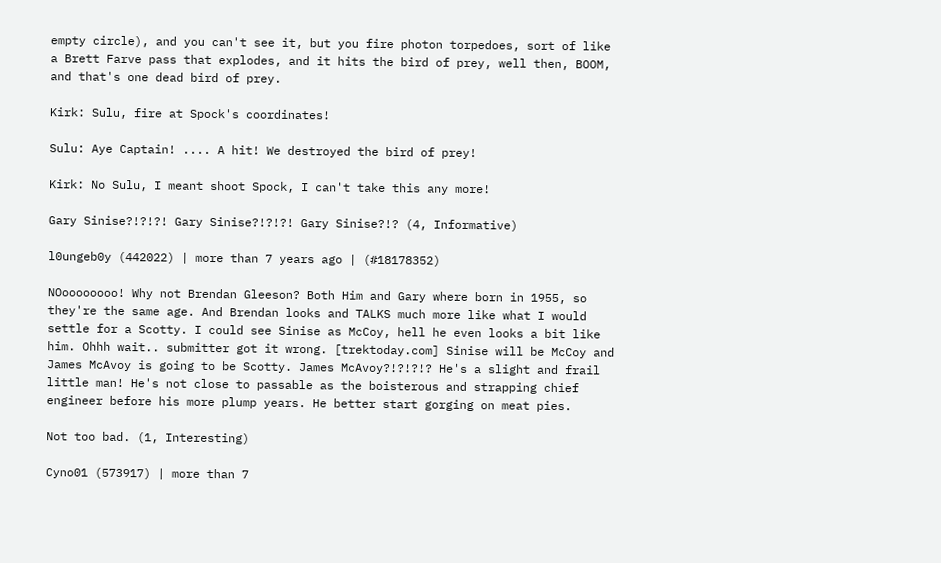empty circle), and you can't see it, but you fire photon torpedoes, sort of like a Brett Farve pass that explodes, and it hits the bird of prey, well then, BOOM, and that's one dead bird of prey.

Kirk: Sulu, fire at Spock's coordinates!

Sulu: Aye Captain! .... A hit! We destroyed the bird of prey!

Kirk: No Sulu, I meant shoot Spock, I can't take this any more!

Gary Sinise?!?!?! Gary Sinise?!?!?! Gary Sinise?!? (4, Informative)

l0ungeb0y (442022) | more than 7 years ago | (#18178352)

NOoooooooo! Why not Brendan Gleeson? Both Him and Gary where born in 1955, so they're the same age. And Brendan looks and TALKS much more like what I would settle for a Scotty. I could see Sinise as McCoy, hell he even looks a bit like him. Ohhh wait.. submitter got it wrong. [trektoday.com] Sinise will be McCoy and James McAvoy is going to be Scotty. James McAvoy?!?!?!? He's a slight and frail little man! He's not close to passable as the boisterous and strapping chief engineer before his more plump years. He better start gorging on meat pies.

Not too bad. (1, Interesting)

Cyno01 (573917) | more than 7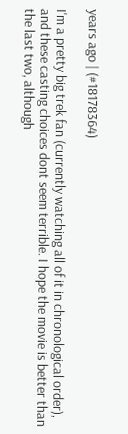years ago | (#18178364)

I'm a pretty big trek fan (currently watching all of it in chronological order), and these casting choices dont seem terrible. I hope the movie is better than the last two, although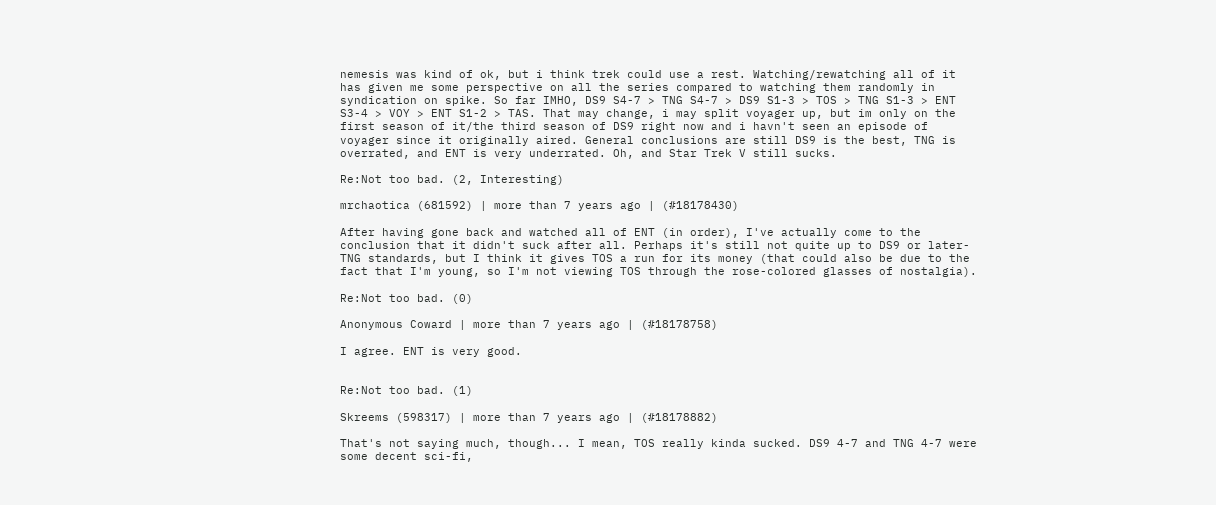nemesis was kind of ok, but i think trek could use a rest. Watching/rewatching all of it has given me some perspective on all the series compared to watching them randomly in syndication on spike. So far IMHO, DS9 S4-7 > TNG S4-7 > DS9 S1-3 > TOS > TNG S1-3 > ENT S3-4 > VOY > ENT S1-2 > TAS. That may change, i may split voyager up, but im only on the first season of it/the third season of DS9 right now and i havn't seen an episode of voyager since it originally aired. General conclusions are still DS9 is the best, TNG is overrated, and ENT is very underrated. Oh, and Star Trek V still sucks.

Re:Not too bad. (2, Interesting)

mrchaotica (681592) | more than 7 years ago | (#18178430)

After having gone back and watched all of ENT (in order), I've actually come to the conclusion that it didn't suck after all. Perhaps it's still not quite up to DS9 or later-TNG standards, but I think it gives TOS a run for its money (that could also be due to the fact that I'm young, so I'm not viewing TOS through the rose-colored glasses of nostalgia).

Re:Not too bad. (0)

Anonymous Coward | more than 7 years ago | (#18178758)

I agree. ENT is very good.


Re:Not too bad. (1)

Skreems (598317) | more than 7 years ago | (#18178882)

That's not saying much, though... I mean, TOS really kinda sucked. DS9 4-7 and TNG 4-7 were some decent sci-fi,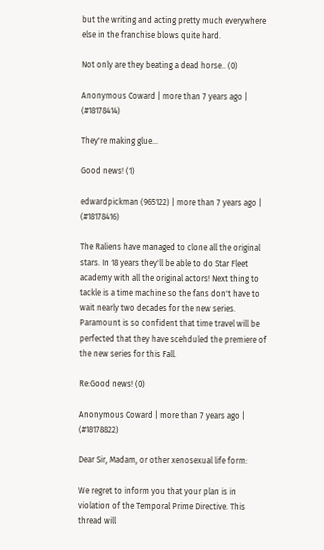but the writing and acting pretty much everywhere else in the franchise blows quite hard.

Not only are they beating a dead horse.. (0)

Anonymous Coward | more than 7 years ago | (#18178414)

They're making glue...

Good news! (1)

edwardpickman (965122) | more than 7 years ago | (#18178416)

The Raliens have managed to clone all the original stars. In 18 years they'll be able to do Star Fleet academy with all the original actors! Next thing to tackle is a time machine so the fans don't have to wait nearly two decades for the new series. Paramount is so confident that time travel will be perfected that they have scehduled the premiere of the new series for this Fall.

Re:Good news! (0)

Anonymous Coward | more than 7 years ago | (#18178822)

Dear Sir, Madam, or other xenosexual life form:

We regret to inform you that your plan is in violation of the Temporal Prime Directive. This thread will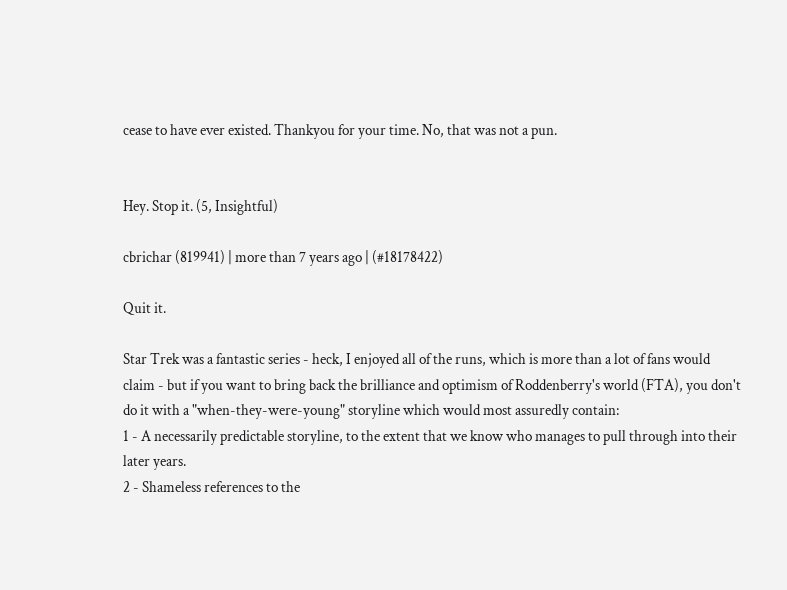cease to have ever existed. Thankyou for your time. No, that was not a pun.


Hey. Stop it. (5, Insightful)

cbrichar (819941) | more than 7 years ago | (#18178422)

Quit it.

Star Trek was a fantastic series - heck, I enjoyed all of the runs, which is more than a lot of fans would claim - but if you want to bring back the brilliance and optimism of Roddenberry's world (FTA), you don't do it with a "when-they-were-young" storyline which would most assuredly contain:
1 - A necessarily predictable storyline, to the extent that we know who manages to pull through into their later years.
2 - Shameless references to the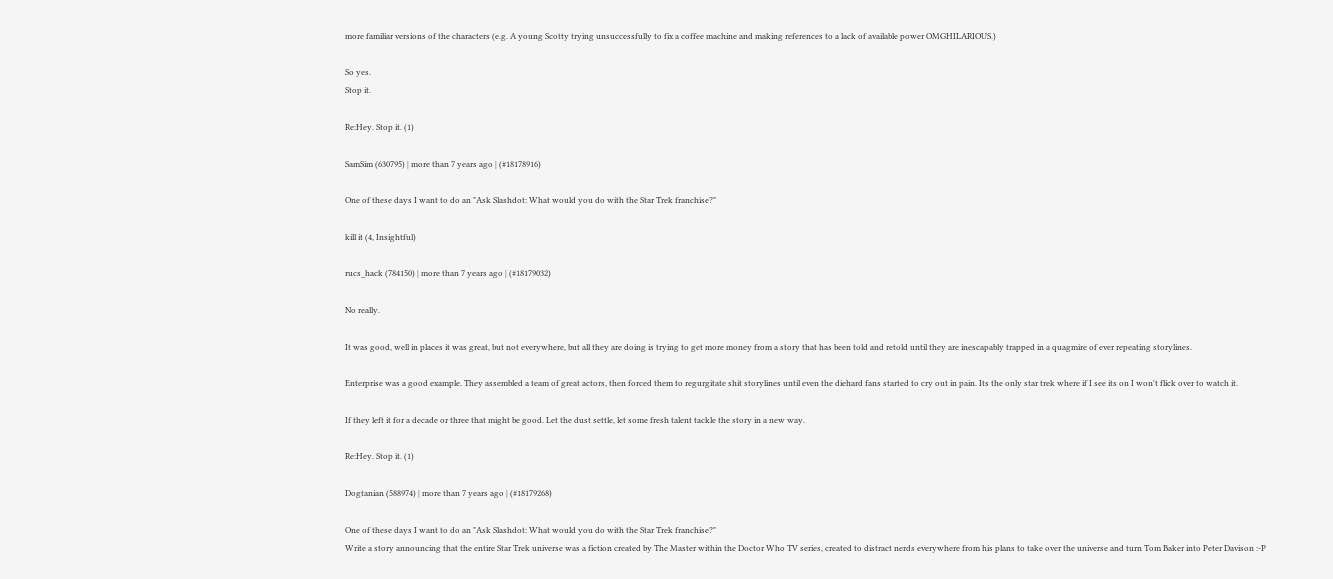more familiar versions of the characters (e.g. A young Scotty trying unsuccessfully to fix a coffee machine and making references to a lack of available power OMGHILARIOUS.)

So yes.
Stop it.

Re:Hey. Stop it. (1)

SamSim (630795) | more than 7 years ago | (#18178916)

One of these days I want to do an "Ask Slashdot: What would you do with the Star Trek franchise?"

kill it (4, Insightful)

rucs_hack (784150) | more than 7 years ago | (#18179032)

No really.

It was good, well in places it was great, but not everywhere, but all they are doing is trying to get more money from a story that has been told and retold until they are inescapably trapped in a quagmire of ever repeating storylines.

Enterprise was a good example. They assembled a team of great actors, then forced them to regurgitate shit storylines until even the diehard fans started to cry out in pain. Its the only star trek where if I see its on I won't flick over to watch it.

If they left it for a decade or three that might be good. Let the dust settle, let some fresh talent tackle the story in a new way.

Re:Hey. Stop it. (1)

Dogtanian (588974) | more than 7 years ago | (#18179268)

One of these days I want to do an "Ask Slashdot: What would you do with the Star Trek franchise?"
Write a story announcing that the entire Star Trek universe was a fiction created by The Master within the Doctor Who TV series, created to distract nerds everywhere from his plans to take over the universe and turn Tom Baker into Peter Davison :-P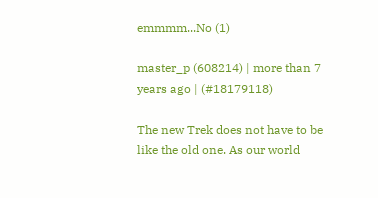emmmm...No (1)

master_p (608214) | more than 7 years ago | (#18179118)

The new Trek does not have to be like the old one. As our world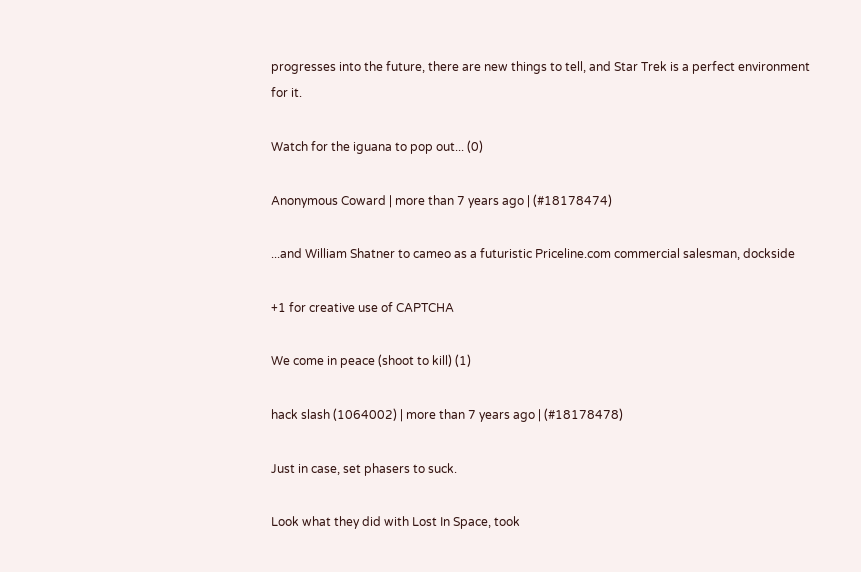progresses into the future, there are new things to tell, and Star Trek is a perfect environment for it.

Watch for the iguana to pop out... (0)

Anonymous Coward | more than 7 years ago | (#18178474)

...and William Shatner to cameo as a futuristic Priceline.com commercial salesman, dockside

+1 for creative use of CAPTCHA

We come in peace (shoot to kill) (1)

hack slash (1064002) | more than 7 years ago | (#18178478)

Just in case, set phasers to suck.

Look what they did with Lost In Space, took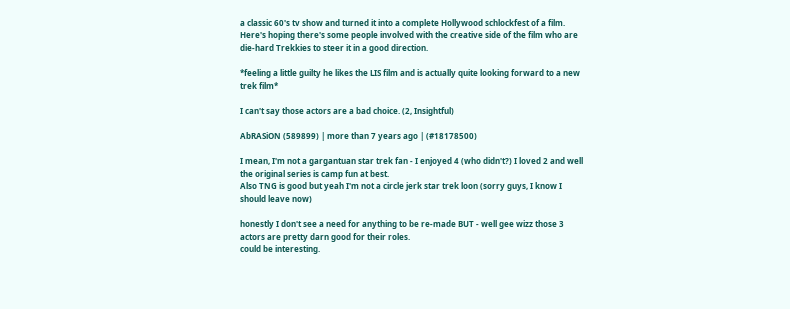a classic 60's tv show and turned it into a complete Hollywood schlockfest of a film. Here's hoping there's some people involved with the creative side of the film who are die-hard Trekkies to steer it in a good direction.

*feeling a little guilty he likes the LIS film and is actually quite looking forward to a new trek film*

I can't say those actors are a bad choice. (2, Insightful)

AbRASiON (589899) | more than 7 years ago | (#18178500)

I mean, I'm not a gargantuan star trek fan - I enjoyed 4 (who didn't?) I loved 2 and well the original series is camp fun at best.
Also TNG is good but yeah I'm not a circle jerk star trek loon (sorry guys, I know I should leave now)

honestly I don't see a need for anything to be re-made BUT - well gee wizz those 3 actors are pretty darn good for their roles.
could be interesting.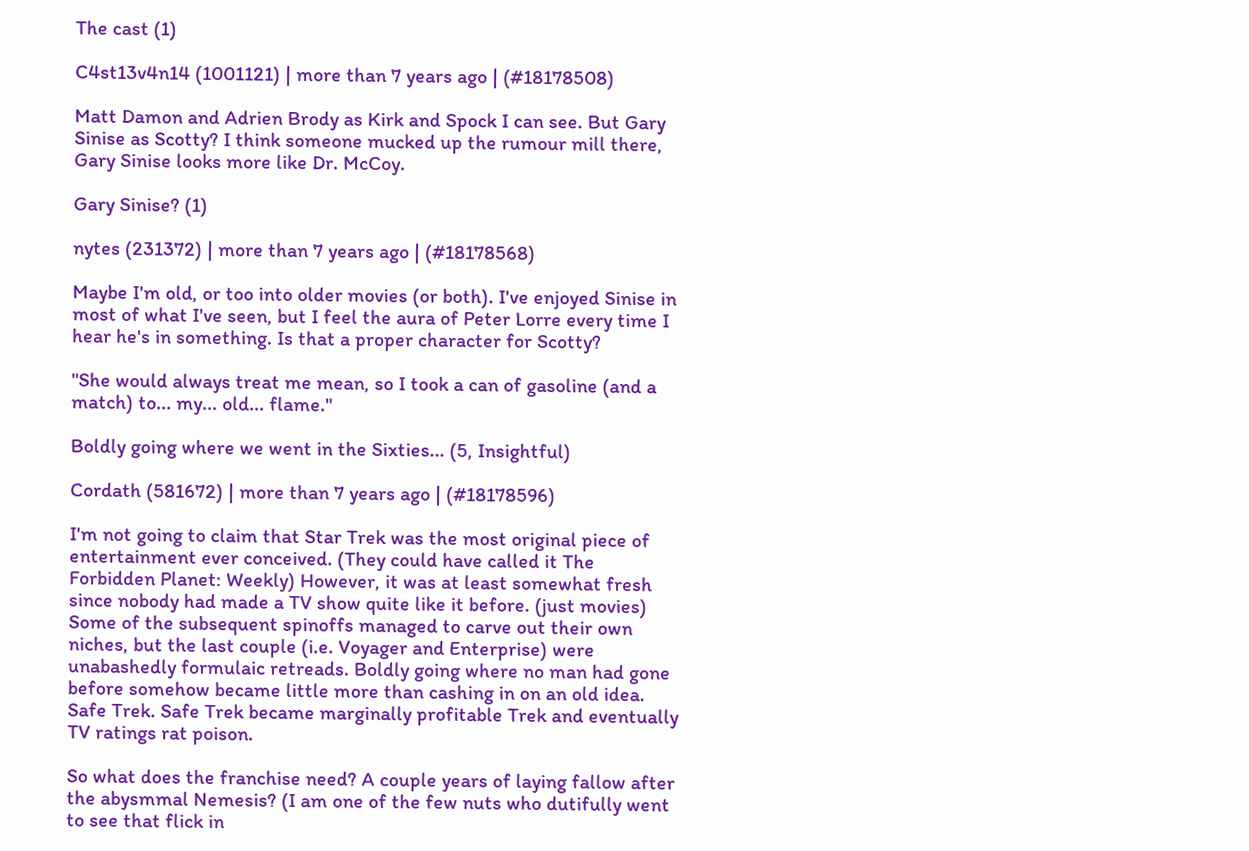The cast (1)

C4st13v4n14 (1001121) | more than 7 years ago | (#18178508)

Matt Damon and Adrien Brody as Kirk and Spock I can see. But Gary Sinise as Scotty? I think someone mucked up the rumour mill there, Gary Sinise looks more like Dr. McCoy.

Gary Sinise? (1)

nytes (231372) | more than 7 years ago | (#18178568)

Maybe I'm old, or too into older movies (or both). I've enjoyed Sinise in most of what I've seen, but I feel the aura of Peter Lorre every time I hear he's in something. Is that a proper character for Scotty?

"She would always treat me mean, so I took a can of gasoline (and a match) to... my... old... flame."

Boldly going where we went in the Sixties... (5, Insightful)

Cordath (581672) | more than 7 years ago | (#18178596)

I'm not going to claim that Star Trek was the most original piece of entertainment ever conceived. (They could have called it The Forbidden Planet: Weekly) However, it was at least somewhat fresh since nobody had made a TV show quite like it before. (just movies) Some of the subsequent spinoffs managed to carve out their own niches, but the last couple (i.e. Voyager and Enterprise) were unabashedly formulaic retreads. Boldly going where no man had gone before somehow became little more than cashing in on an old idea. Safe Trek. Safe Trek became marginally profitable Trek and eventually TV ratings rat poison.

So what does the franchise need? A couple years of laying fallow after the abysmmal Nemesis? (I am one of the few nuts who dutifully went to see that flick in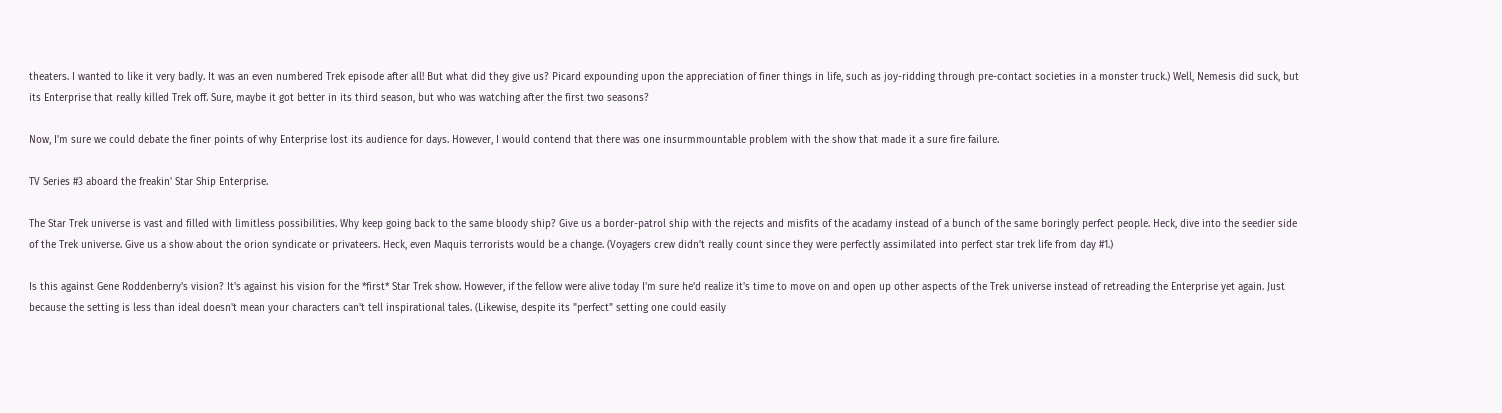theaters. I wanted to like it very badly. It was an even numbered Trek episode after all! But what did they give us? Picard expounding upon the appreciation of finer things in life, such as joy-ridding through pre-contact societies in a monster truck.) Well, Nemesis did suck, but its Enterprise that really killed Trek off. Sure, maybe it got better in its third season, but who was watching after the first two seasons?

Now, I'm sure we could debate the finer points of why Enterprise lost its audience for days. However, I would contend that there was one insurmmountable problem with the show that made it a sure fire failure.

TV Series #3 aboard the freakin' Star Ship Enterprise.

The Star Trek universe is vast and filled with limitless possibilities. Why keep going back to the same bloody ship? Give us a border-patrol ship with the rejects and misfits of the acadamy instead of a bunch of the same boringly perfect people. Heck, dive into the seedier side of the Trek universe. Give us a show about the orion syndicate or privateers. Heck, even Maquis terrorists would be a change. (Voyagers crew didn't really count since they were perfectly assimilated into perfect star trek life from day #1.)

Is this against Gene Roddenberry's vision? It's against his vision for the *first* Star Trek show. However, if the fellow were alive today I'm sure he'd realize it's time to move on and open up other aspects of the Trek universe instead of retreading the Enterprise yet again. Just because the setting is less than ideal doesn't mean your characters can't tell inspirational tales. (Likewise, despite its "perfect" setting one could easily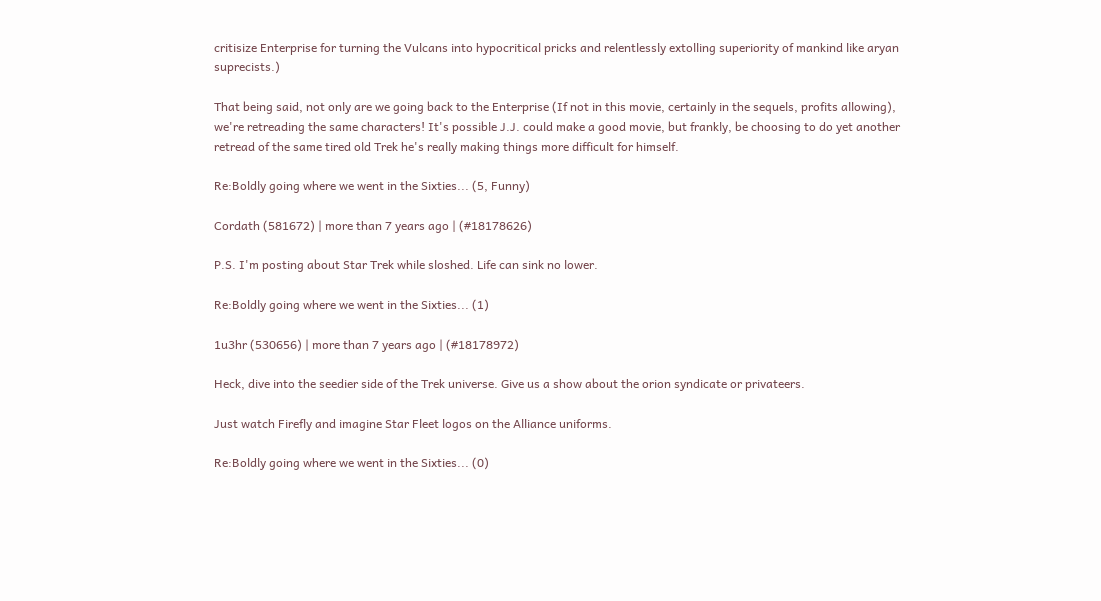critisize Enterprise for turning the Vulcans into hypocritical pricks and relentlessly extolling superiority of mankind like aryan suprecists.)

That being said, not only are we going back to the Enterprise (If not in this movie, certainly in the sequels, profits allowing), we're retreading the same characters! It's possible J.J. could make a good movie, but frankly, be choosing to do yet another retread of the same tired old Trek he's really making things more difficult for himself.

Re:Boldly going where we went in the Sixties... (5, Funny)

Cordath (581672) | more than 7 years ago | (#18178626)

P.S. I'm posting about Star Trek while sloshed. Life can sink no lower.

Re:Boldly going where we went in the Sixties... (1)

1u3hr (530656) | more than 7 years ago | (#18178972)

Heck, dive into the seedier side of the Trek universe. Give us a show about the orion syndicate or privateers.

Just watch Firefly and imagine Star Fleet logos on the Alliance uniforms.

Re:Boldly going where we went in the Sixties... (0)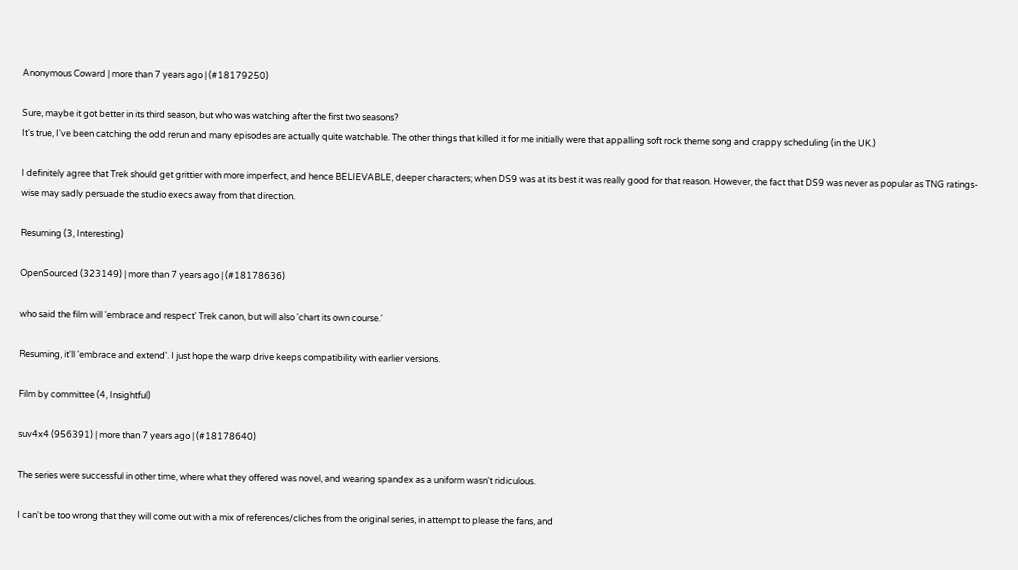Anonymous Coward | more than 7 years ago | (#18179250)

Sure, maybe it got better in its third season, but who was watching after the first two seasons?
It's true, I've been catching the odd rerun and many episodes are actually quite watchable. The other things that killed it for me initially were that appalling soft rock theme song and crappy scheduling (in the UK.)

I definitely agree that Trek should get grittier with more imperfect, and hence BELIEVABLE, deeper characters; when DS9 was at its best it was really good for that reason. However, the fact that DS9 was never as popular as TNG ratings-wise may sadly persuade the studio execs away from that direction.

Resuming (3, Interesting)

OpenSourced (323149) | more than 7 years ago | (#18178636)

who said the film will 'embrace and respect' Trek canon, but will also 'chart its own course.'

Resuming, it'll 'embrace and extend'. I just hope the warp drive keeps compatibility with earlier versions.

Film by committee (4, Insightful)

suv4x4 (956391) | more than 7 years ago | (#18178640)

The series were successful in other time, where what they offered was novel, and wearing spandex as a uniform wasn't ridiculous.

I can't be too wrong that they will come out with a mix of references/cliches from the original series, in attempt to please the fans, and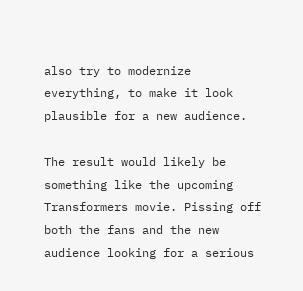also try to modernize everything, to make it look plausible for a new audience.

The result would likely be something like the upcoming Transformers movie. Pissing off both the fans and the new audience looking for a serious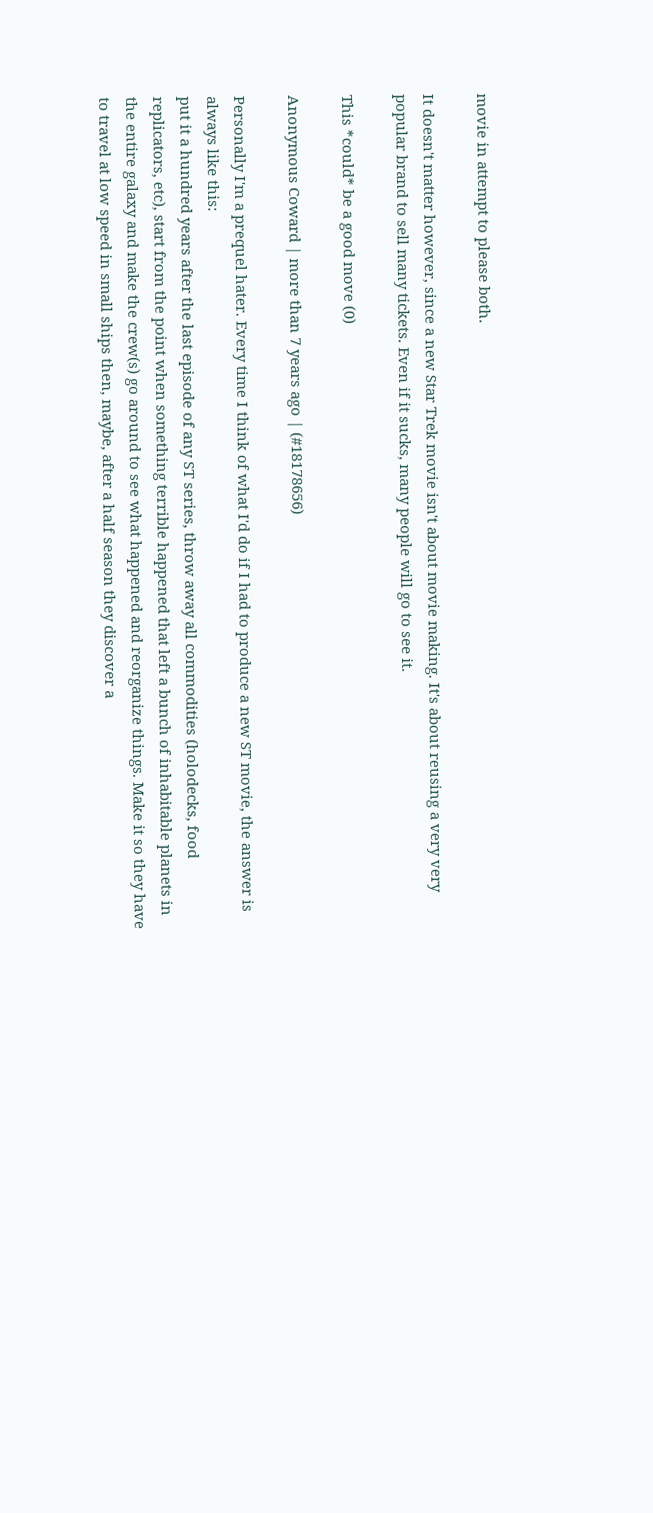movie in attempt to please both.

It doesn't matter however, since a new Star Trek movie isn't about movie making. It's about reusing a very very popular brand to sell many tickets. Even if it sucks, many people will go to see it.

This *could* be a good move (0)

Anonymous Coward | more than 7 years ago | (#18178656)

Personally I'm a prequel hater. Every time I think of what I'd do if I had to produce a new ST movie, the answer is always like this:
put it a hundred years after the last episode of any ST series, throw away all commodities (holodecks, food replicators, etc), start from the point when something terrible happened that left a bunch of inhabitable planets in the entire galaxy and make the crew(s) go around to see what happened and reorganize things. Make it so they have to travel at low speed in small ships then, maybe, after a half season they discover a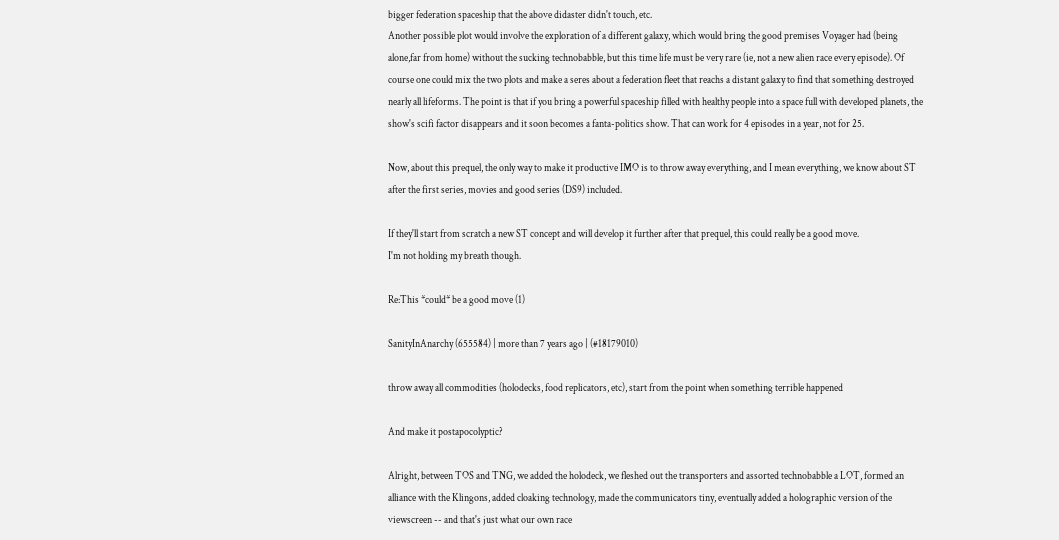bigger federation spaceship that the above didaster didn't touch, etc.
Another possible plot would involve the exploration of a different galaxy, which would bring the good premises Voyager had (being alone,far from home) without the sucking technobabble, but this time life must be very rare (ie, not a new alien race every episode). Of course one could mix the two plots and make a seres about a federation fleet that reachs a distant galaxy to find that something destroyed nearly all lifeforms. The point is that if you bring a powerful spaceship filled with healthy people into a space full with developed planets, the show's scifi factor disappears and it soon becomes a fanta-politics show. That can work for 4 episodes in a year, not for 25.

Now, about this prequel, the only way to make it productive IMO is to throw away everything, and I mean everything, we know about ST after the first series, movies and good series (DS9) included.

If they'll start from scratch a new ST concept and will develop it further after that prequel, this could really be a good move.
I'm not holding my breath though.

Re:This *could* be a good move (1)

SanityInAnarchy (655584) | more than 7 years ago | (#18179010)

throw away all commodities (holodecks, food replicators, etc), start from the point when something terrible happened

And make it postapocolyptic?

Alright, between TOS and TNG, we added the holodeck, we fleshed out the transporters and assorted technobabble a LOT, formed an alliance with the Klingons, added cloaking technology, made the communicators tiny, eventually added a holographic version of the viewscreen -- and that's just what our own race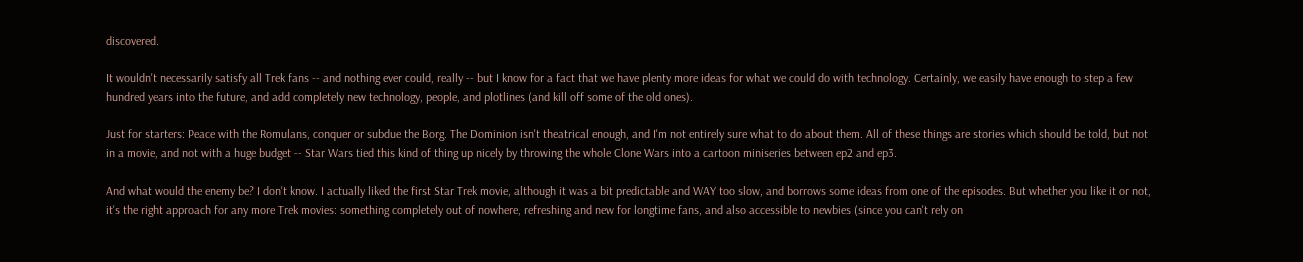discovered.

It wouldn't necessarily satisfy all Trek fans -- and nothing ever could, really -- but I know for a fact that we have plenty more ideas for what we could do with technology. Certainly, we easily have enough to step a few hundred years into the future, and add completely new technology, people, and plotlines (and kill off some of the old ones).

Just for starters: Peace with the Romulans, conquer or subdue the Borg. The Dominion isn't theatrical enough, and I'm not entirely sure what to do about them. All of these things are stories which should be told, but not in a movie, and not with a huge budget -- Star Wars tied this kind of thing up nicely by throwing the whole Clone Wars into a cartoon miniseries between ep2 and ep3.

And what would the enemy be? I don't know. I actually liked the first Star Trek movie, although it was a bit predictable and WAY too slow, and borrows some ideas from one of the episodes. But whether you like it or not, it's the right approach for any more Trek movies: something completely out of nowhere, refreshing and new for longtime fans, and also accessible to newbies (since you can't rely on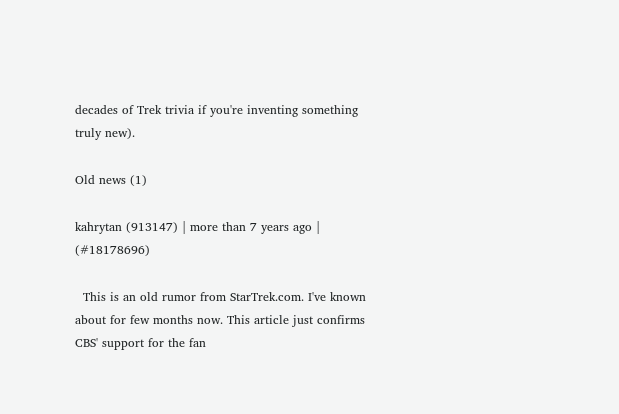decades of Trek trivia if you're inventing something truly new).

Old news (1)

kahrytan (913147) | more than 7 years ago | (#18178696)

  This is an old rumor from StarTrek.com. I've known about for few months now. This article just confirms CBS' support for the fan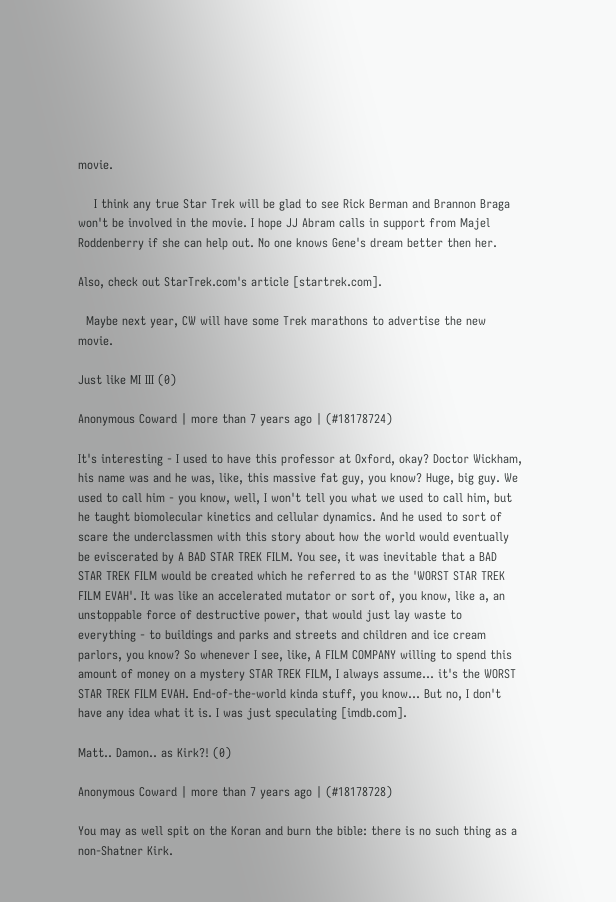movie.

    I think any true Star Trek will be glad to see Rick Berman and Brannon Braga won't be involved in the movie. I hope JJ Abram calls in support from Majel Roddenberry if she can help out. No one knows Gene's dream better then her.

Also, check out StarTrek.com's article [startrek.com].

  Maybe next year, CW will have some Trek marathons to advertise the new movie.

Just like MI III (0)

Anonymous Coward | more than 7 years ago | (#18178724)

It's interesting - I used to have this professor at Oxford, okay? Doctor Wickham, his name was and he was, like, this massive fat guy, you know? Huge, big guy. We used to call him - you know, well, I won't tell you what we used to call him, but he taught biomolecular kinetics and cellular dynamics. And he used to sort of scare the underclassmen with this story about how the world would eventually be eviscerated by A BAD STAR TREK FILM. You see, it was inevitable that a BAD STAR TREK FILM would be created which he referred to as the 'WORST STAR TREK FILM EVAH'. It was like an accelerated mutator or sort of, you know, like a, an unstoppable force of destructive power, that would just lay waste to everything - to buildings and parks and streets and children and ice cream parlors, you know? So whenever I see, like, A FILM COMPANY willing to spend this amount of money on a mystery STAR TREK FILM, I always assume... it's the WORST STAR TREK FILM EVAH. End-of-the-world kinda stuff, you know... But no, I don't have any idea what it is. I was just speculating [imdb.com].

Matt.. Damon.. as Kirk?! (0)

Anonymous Coward | more than 7 years ago | (#18178728)

You may as well spit on the Koran and burn the bible: there is no such thing as a non-Shatner Kirk.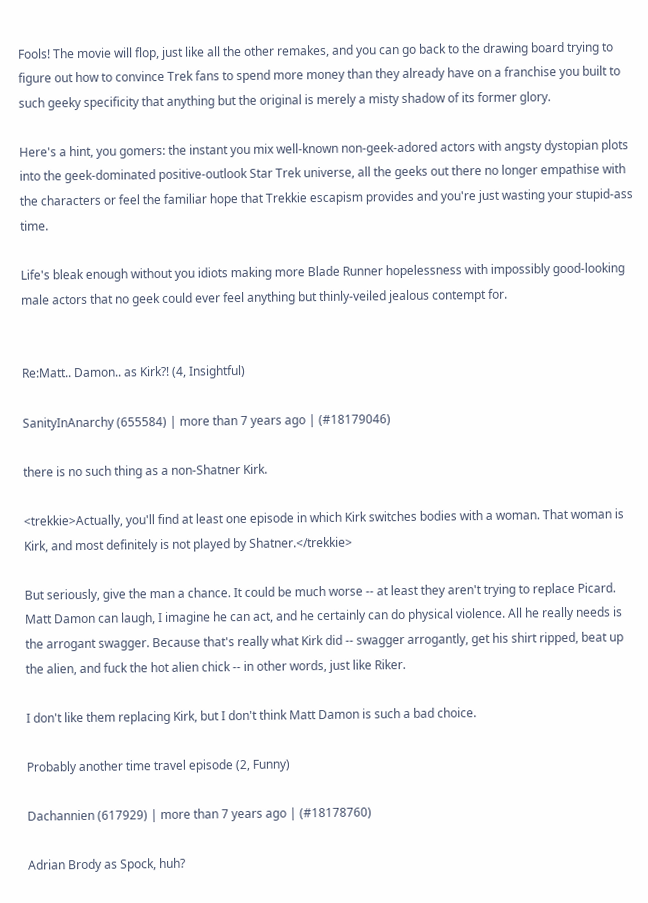Fools! The movie will flop, just like all the other remakes, and you can go back to the drawing board trying to figure out how to convince Trek fans to spend more money than they already have on a franchise you built to such geeky specificity that anything but the original is merely a misty shadow of its former glory.

Here's a hint, you gomers: the instant you mix well-known non-geek-adored actors with angsty dystopian plots into the geek-dominated positive-outlook Star Trek universe, all the geeks out there no longer empathise with the characters or feel the familiar hope that Trekkie escapism provides and you're just wasting your stupid-ass time.

Life's bleak enough without you idiots making more Blade Runner hopelessness with impossibly good-looking male actors that no geek could ever feel anything but thinly-veiled jealous contempt for.


Re:Matt.. Damon.. as Kirk?! (4, Insightful)

SanityInAnarchy (655584) | more than 7 years ago | (#18179046)

there is no such thing as a non-Shatner Kirk.

<trekkie>Actually, you'll find at least one episode in which Kirk switches bodies with a woman. That woman is Kirk, and most definitely is not played by Shatner.</trekkie>

But seriously, give the man a chance. It could be much worse -- at least they aren't trying to replace Picard. Matt Damon can laugh, I imagine he can act, and he certainly can do physical violence. All he really needs is the arrogant swagger. Because that's really what Kirk did -- swagger arrogantly, get his shirt ripped, beat up the alien, and fuck the hot alien chick -- in other words, just like Riker.

I don't like them replacing Kirk, but I don't think Matt Damon is such a bad choice.

Probably another time travel episode (2, Funny)

Dachannien (617929) | more than 7 years ago | (#18178760)

Adrian Brody as Spock, huh?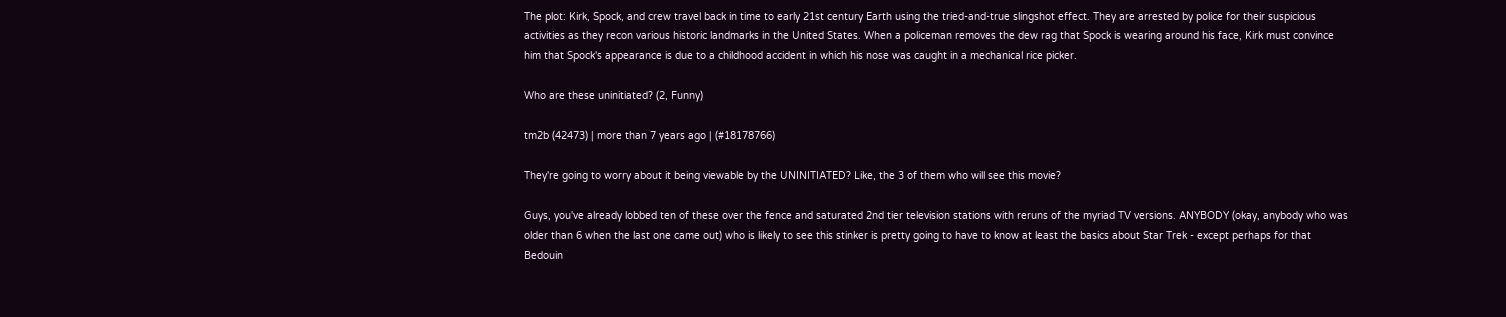The plot: Kirk, Spock, and crew travel back in time to early 21st century Earth using the tried-and-true slingshot effect. They are arrested by police for their suspicious activities as they recon various historic landmarks in the United States. When a policeman removes the dew rag that Spock is wearing around his face, Kirk must convince him that Spock's appearance is due to a childhood accident in which his nose was caught in a mechanical rice picker.

Who are these uninitiated? (2, Funny)

tm2b (42473) | more than 7 years ago | (#18178766)

They're going to worry about it being viewable by the UNINITIATED? Like, the 3 of them who will see this movie?

Guys, you've already lobbed ten of these over the fence and saturated 2nd tier television stations with reruns of the myriad TV versions. ANYBODY (okay, anybody who was older than 6 when the last one came out) who is likely to see this stinker is pretty going to have to know at least the basics about Star Trek - except perhaps for that Bedouin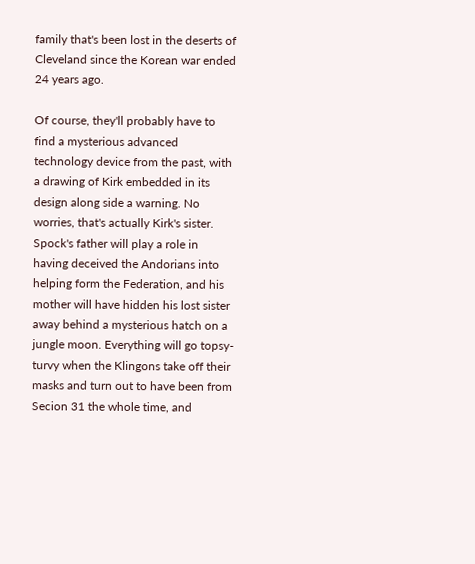family that's been lost in the deserts of Cleveland since the Korean war ended 24 years ago.

Of course, they'll probably have to find a mysterious advanced technology device from the past, with a drawing of Kirk embedded in its design along side a warning. No worries, that's actually Kirk's sister. Spock's father will play a role in having deceived the Andorians into helping form the Federation, and his mother will have hidden his lost sister away behind a mysterious hatch on a jungle moon. Everything will go topsy-turvy when the Klingons take off their masks and turn out to have been from Secion 31 the whole time, and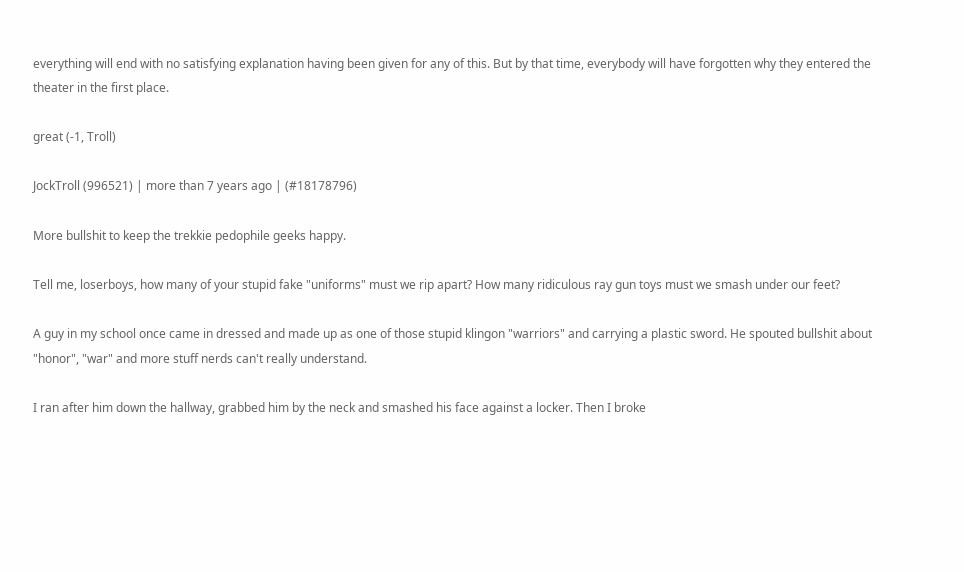everything will end with no satisfying explanation having been given for any of this. But by that time, everybody will have forgotten why they entered the theater in the first place.

great (-1, Troll)

JockTroll (996521) | more than 7 years ago | (#18178796)

More bullshit to keep the trekkie pedophile geeks happy.

Tell me, loserboys, how many of your stupid fake "uniforms" must we rip apart? How many ridiculous ray gun toys must we smash under our feet?

A guy in my school once came in dressed and made up as one of those stupid klingon "warriors" and carrying a plastic sword. He spouted bullshit about "honor", "war" and more stuff nerds can't really understand.

I ran after him down the hallway, grabbed him by the neck and smashed his face against a locker. Then I broke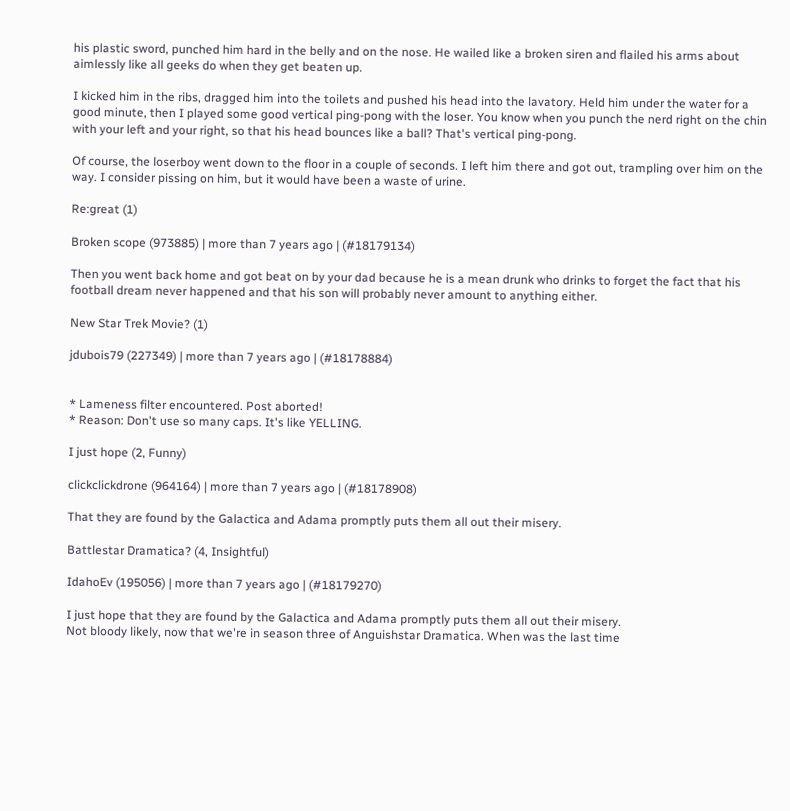his plastic sword, punched him hard in the belly and on the nose. He wailed like a broken siren and flailed his arms about aimlessly like all geeks do when they get beaten up.

I kicked him in the ribs, dragged him into the toilets and pushed his head into the lavatory. Held him under the water for a good minute, then I played some good vertical ping-pong with the loser. You know when you punch the nerd right on the chin with your left and your right, so that his head bounces like a ball? That's vertical ping-pong.

Of course, the loserboy went down to the floor in a couple of seconds. I left him there and got out, trampling over him on the way. I consider pissing on him, but it would have been a waste of urine.

Re:great (1)

Broken scope (973885) | more than 7 years ago | (#18179134)

Then you went back home and got beat on by your dad because he is a mean drunk who drinks to forget the fact that his football dream never happened and that his son will probably never amount to anything either.

New Star Trek Movie? (1)

jdubois79 (227349) | more than 7 years ago | (#18178884)


* Lameness filter encountered. Post aborted!
* Reason: Don't use so many caps. It's like YELLING.

I just hope (2, Funny)

clickclickdrone (964164) | more than 7 years ago | (#18178908)

That they are found by the Galactica and Adama promptly puts them all out their misery.

Battlestar Dramatica? (4, Insightful)

IdahoEv (195056) | more than 7 years ago | (#18179270)

I just hope that they are found by the Galactica and Adama promptly puts them all out their misery.
Not bloody likely, now that we're in season three of Anguishstar Dramatica. When was the last time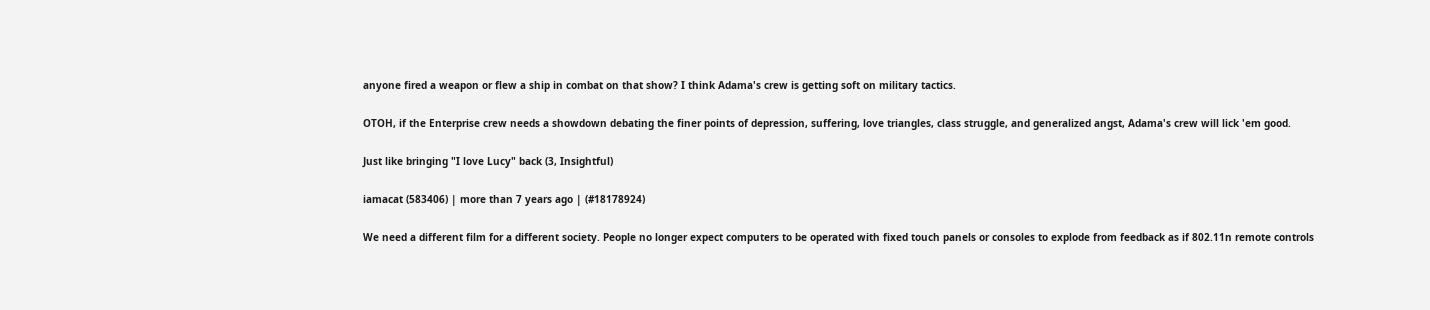anyone fired a weapon or flew a ship in combat on that show? I think Adama's crew is getting soft on military tactics.

OTOH, if the Enterprise crew needs a showdown debating the finer points of depression, suffering, love triangles, class struggle, and generalized angst, Adama's crew will lick 'em good.

Just like bringing "I love Lucy" back (3, Insightful)

iamacat (583406) | more than 7 years ago | (#18178924)

We need a different film for a different society. People no longer expect computers to be operated with fixed touch panels or consoles to explode from feedback as if 802.11n remote controls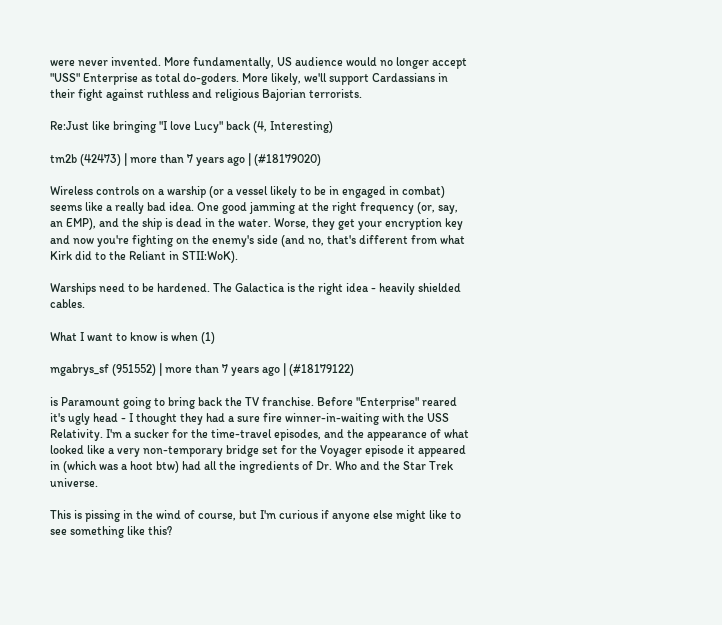were never invented. More fundamentally, US audience would no longer accept "USS" Enterprise as total do-goders. More likely, we'll support Cardassians in their fight against ruthless and religious Bajorian terrorists.

Re:Just like bringing "I love Lucy" back (4, Interesting)

tm2b (42473) | more than 7 years ago | (#18179020)

Wireless controls on a warship (or a vessel likely to be in engaged in combat) seems like a really bad idea. One good jamming at the right frequency (or, say, an EMP), and the ship is dead in the water. Worse, they get your encryption key and now you're fighting on the enemy's side (and no, that's different from what Kirk did to the Reliant in STII:WoK).

Warships need to be hardened. The Galactica is the right idea - heavily shielded cables.

What I want to know is when (1)

mgabrys_sf (951552) | more than 7 years ago | (#18179122)

is Paramount going to bring back the TV franchise. Before "Enterprise" reared it's ugly head - I thought they had a sure fire winner-in-waiting with the USS Relativity. I'm a sucker for the time-travel episodes, and the appearance of what looked like a very non-temporary bridge set for the Voyager episode it appeared in (which was a hoot btw) had all the ingredients of Dr. Who and the Star Trek universe.

This is pissing in the wind of course, but I'm curious if anyone else might like to see something like this?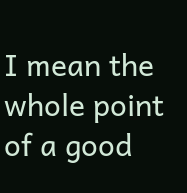I mean the whole point of a good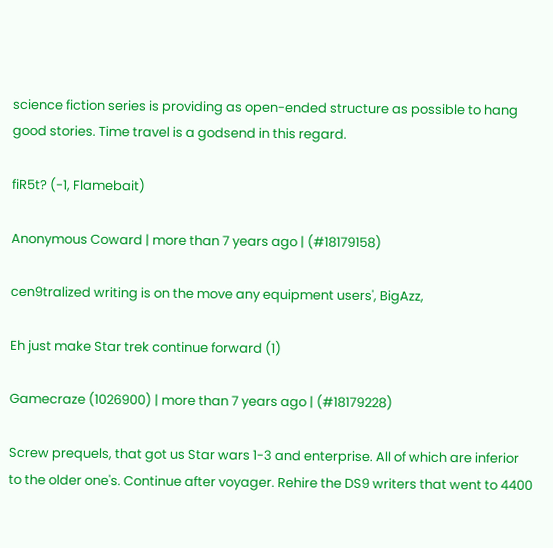science fiction series is providing as open-ended structure as possible to hang good stories. Time travel is a godsend in this regard.

fiR5t? (-1, Flamebait)

Anonymous Coward | more than 7 years ago | (#18179158)

cen9tralized writing is on the move any equipment users', BigAzz,

Eh just make Star trek continue forward (1)

Gamecraze (1026900) | more than 7 years ago | (#18179228)

Screw prequels, that got us Star wars 1-3 and enterprise. All of which are inferior to the older one's. Continue after voyager. Rehire the DS9 writers that went to 4400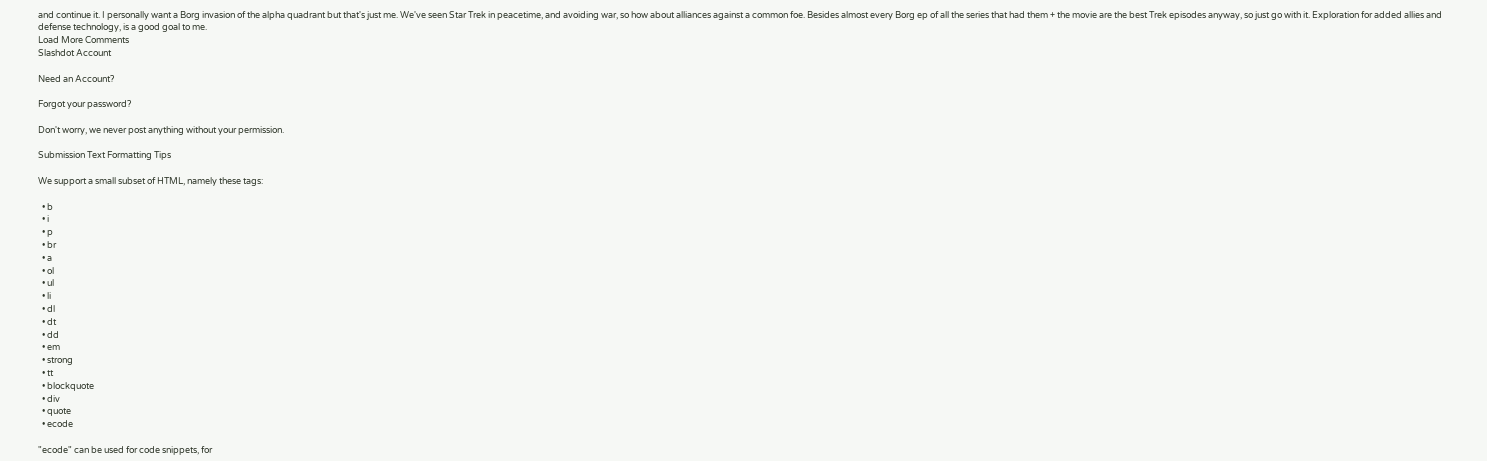and continue it. I personally want a Borg invasion of the alpha quadrant but that's just me. We've seen Star Trek in peacetime, and avoiding war, so how about alliances against a common foe. Besides almost every Borg ep of all the series that had them + the movie are the best Trek episodes anyway, so just go with it. Exploration for added allies and defense technology, is a good goal to me.
Load More Comments
Slashdot Account

Need an Account?

Forgot your password?

Don't worry, we never post anything without your permission.

Submission Text Formatting Tips

We support a small subset of HTML, namely these tags:

  • b
  • i
  • p
  • br
  • a
  • ol
  • ul
  • li
  • dl
  • dt
  • dd
  • em
  • strong
  • tt
  • blockquote
  • div
  • quote
  • ecode

"ecode" can be used for code snippets, for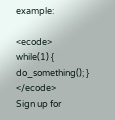example:

<ecode>    while(1) { do_something(); } </ecode>
Sign up for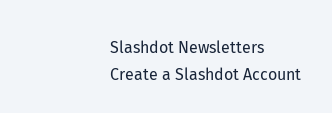Slashdot Newsletters
Create a Slashdot Account